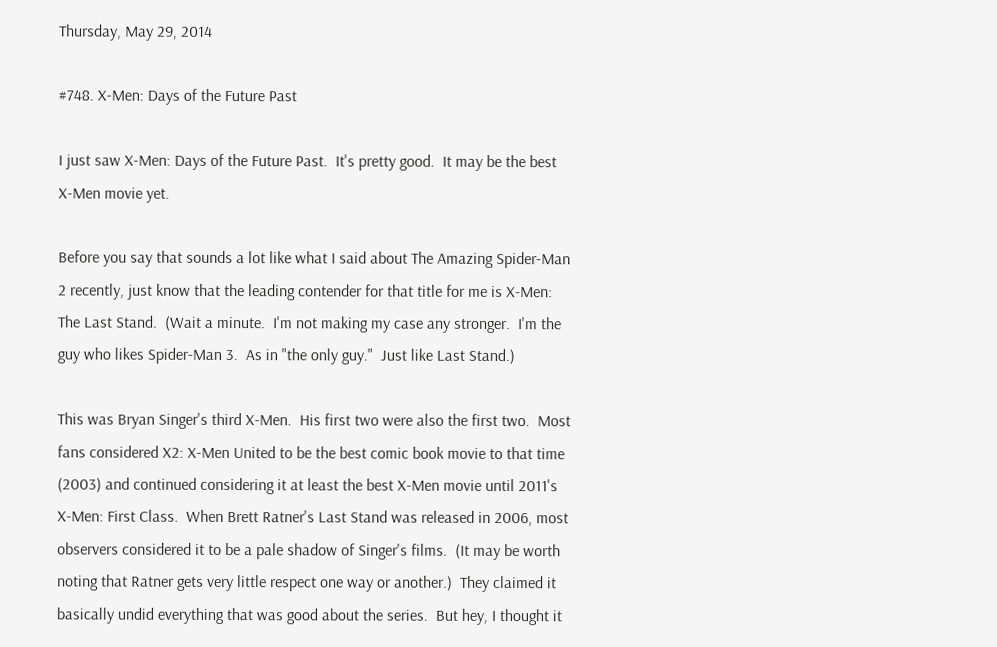Thursday, May 29, 2014

#748. X-Men: Days of the Future Past

I just saw X-Men: Days of the Future Past.  It's pretty good.  It may be the best X-Men movie yet.

Before you say that sounds a lot like what I said about The Amazing Spider-Man 2 recently, just know that the leading contender for that title for me is X-Men: The Last Stand.  (Wait a minute.  I'm not making my case any stronger.  I'm the guy who likes Spider-Man 3.  As in "the only guy."  Just like Last Stand.)

This was Bryan Singer's third X-Men.  His first two were also the first two.  Most fans considered X2: X-Men United to be the best comic book movie to that time (2003) and continued considering it at least the best X-Men movie until 2011's X-Men: First Class.  When Brett Ratner's Last Stand was released in 2006, most observers considered it to be a pale shadow of Singer's films.  (It may be worth noting that Ratner gets very little respect one way or another.)  They claimed it basically undid everything that was good about the series.  But hey, I thought it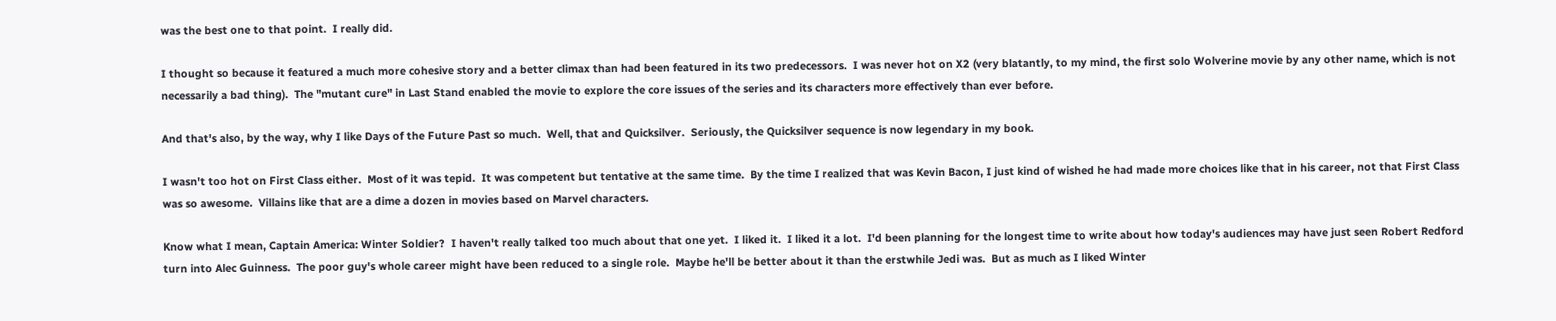was the best one to that point.  I really did.

I thought so because it featured a much more cohesive story and a better climax than had been featured in its two predecessors.  I was never hot on X2 (very blatantly, to my mind, the first solo Wolverine movie by any other name, which is not necessarily a bad thing).  The "mutant cure" in Last Stand enabled the movie to explore the core issues of the series and its characters more effectively than ever before.

And that's also, by the way, why I like Days of the Future Past so much.  Well, that and Quicksilver.  Seriously, the Quicksilver sequence is now legendary in my book.

I wasn't too hot on First Class either.  Most of it was tepid.  It was competent but tentative at the same time.  By the time I realized that was Kevin Bacon, I just kind of wished he had made more choices like that in his career, not that First Class was so awesome.  Villains like that are a dime a dozen in movies based on Marvel characters.

Know what I mean, Captain America: Winter Soldier?  I haven't really talked too much about that one yet.  I liked it.  I liked it a lot.  I'd been planning for the longest time to write about how today's audiences may have just seen Robert Redford turn into Alec Guinness.  The poor guy's whole career might have been reduced to a single role.  Maybe he'll be better about it than the erstwhile Jedi was.  But as much as I liked Winter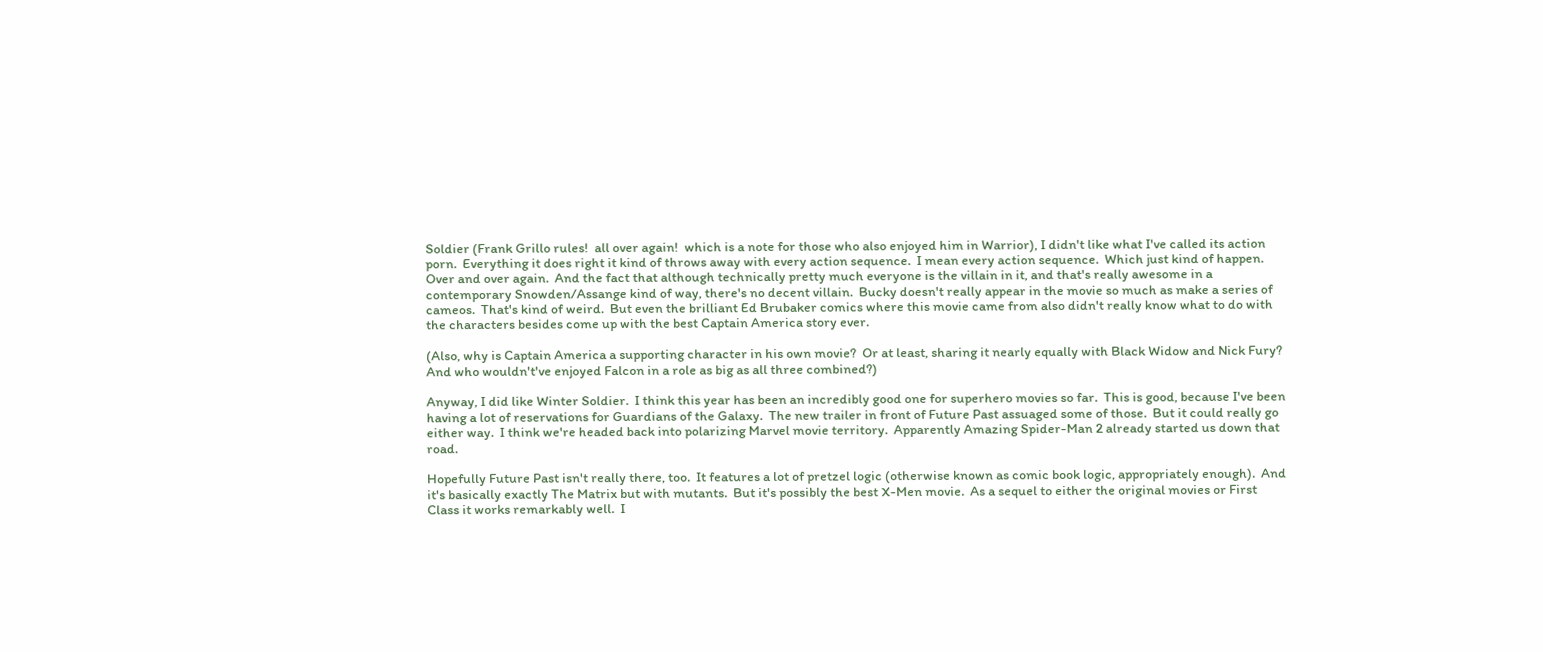Soldier (Frank Grillo rules!  all over again!  which is a note for those who also enjoyed him in Warrior), I didn't like what I've called its action porn.  Everything it does right it kind of throws away with every action sequence.  I mean every action sequence.  Which just kind of happen.  Over and over again.  And the fact that although technically pretty much everyone is the villain in it, and that's really awesome in a contemporary Snowden/Assange kind of way, there's no decent villain.  Bucky doesn't really appear in the movie so much as make a series of cameos.  That's kind of weird.  But even the brilliant Ed Brubaker comics where this movie came from also didn't really know what to do with the characters besides come up with the best Captain America story ever.

(Also, why is Captain America a supporting character in his own movie?  Or at least, sharing it nearly equally with Black Widow and Nick Fury?  And who wouldn't've enjoyed Falcon in a role as big as all three combined?)

Anyway, I did like Winter Soldier.  I think this year has been an incredibly good one for superhero movies so far.  This is good, because I've been having a lot of reservations for Guardians of the Galaxy.  The new trailer in front of Future Past assuaged some of those.  But it could really go either way.  I think we're headed back into polarizing Marvel movie territory.  Apparently Amazing Spider-Man 2 already started us down that road.

Hopefully Future Past isn't really there, too.  It features a lot of pretzel logic (otherwise known as comic book logic, appropriately enough).  And it's basically exactly The Matrix but with mutants.  But it's possibly the best X-Men movie.  As a sequel to either the original movies or First Class it works remarkably well.  I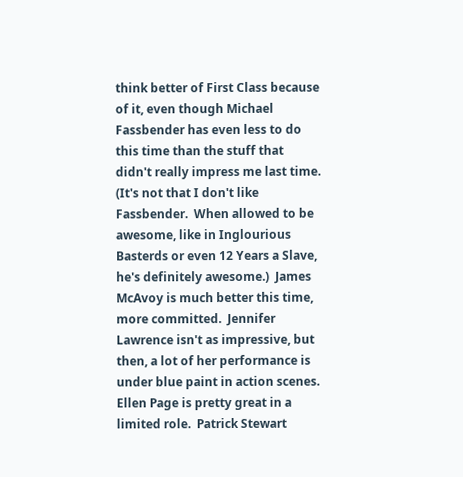think better of First Class because of it, even though Michael Fassbender has even less to do this time than the stuff that didn't really impress me last time.  (It's not that I don't like Fassbender.  When allowed to be awesome, like in Inglourious Basterds or even 12 Years a Slave, he's definitely awesome.)  James McAvoy is much better this time, more committed.  Jennifer Lawrence isn't as impressive, but then, a lot of her performance is under blue paint in action scenes.  Ellen Page is pretty great in a limited role.  Patrick Stewart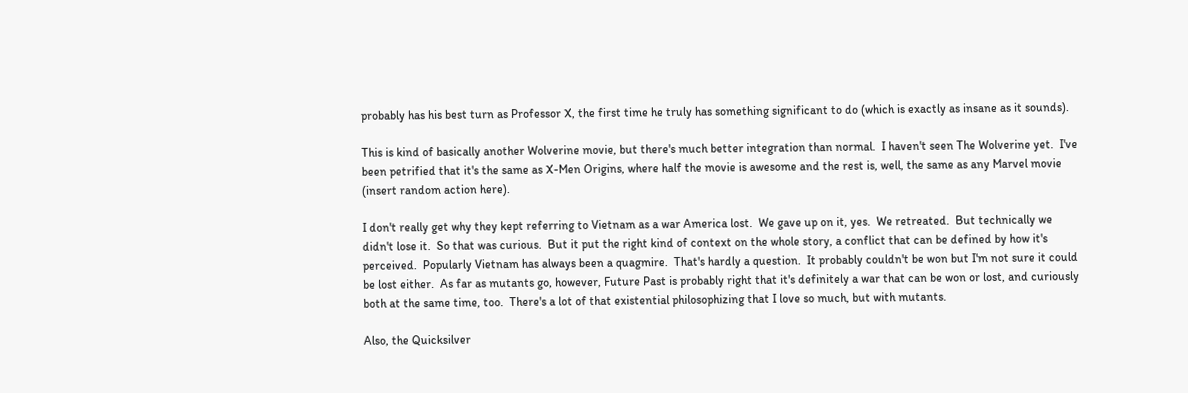probably has his best turn as Professor X, the first time he truly has something significant to do (which is exactly as insane as it sounds).

This is kind of basically another Wolverine movie, but there's much better integration than normal.  I haven't seen The Wolverine yet.  I've been petrified that it's the same as X-Men Origins, where half the movie is awesome and the rest is, well, the same as any Marvel movie (insert random action here).

I don't really get why they kept referring to Vietnam as a war America lost.  We gave up on it, yes.  We retreated.  But technically we didn't lose it.  So that was curious.  But it put the right kind of context on the whole story, a conflict that can be defined by how it's perceived.  Popularly Vietnam has always been a quagmire.  That's hardly a question.  It probably couldn't be won but I'm not sure it could be lost either.  As far as mutants go, however, Future Past is probably right that it's definitely a war that can be won or lost, and curiously both at the same time, too.  There's a lot of that existential philosophizing that I love so much, but with mutants.

Also, the Quicksilver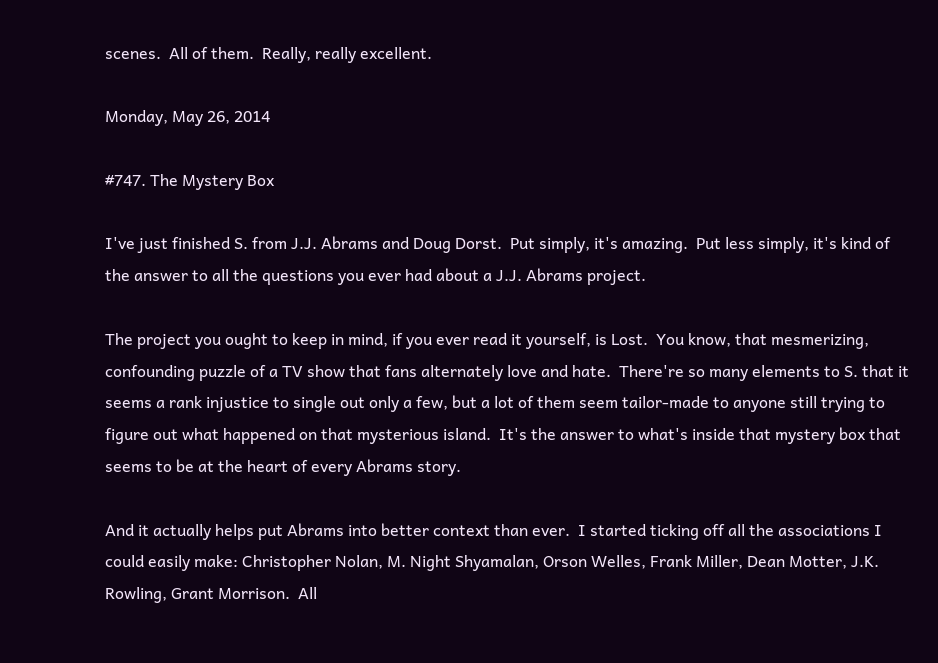scenes.  All of them.  Really, really excellent.

Monday, May 26, 2014

#747. The Mystery Box

I've just finished S. from J.J. Abrams and Doug Dorst.  Put simply, it's amazing.  Put less simply, it's kind of the answer to all the questions you ever had about a J.J. Abrams project.

The project you ought to keep in mind, if you ever read it yourself, is Lost.  You know, that mesmerizing, confounding puzzle of a TV show that fans alternately love and hate.  There're so many elements to S. that it seems a rank injustice to single out only a few, but a lot of them seem tailor-made to anyone still trying to figure out what happened on that mysterious island.  It's the answer to what's inside that mystery box that seems to be at the heart of every Abrams story.

And it actually helps put Abrams into better context than ever.  I started ticking off all the associations I could easily make: Christopher Nolan, M. Night Shyamalan, Orson Welles, Frank Miller, Dean Motter, J.K. Rowling, Grant Morrison.  All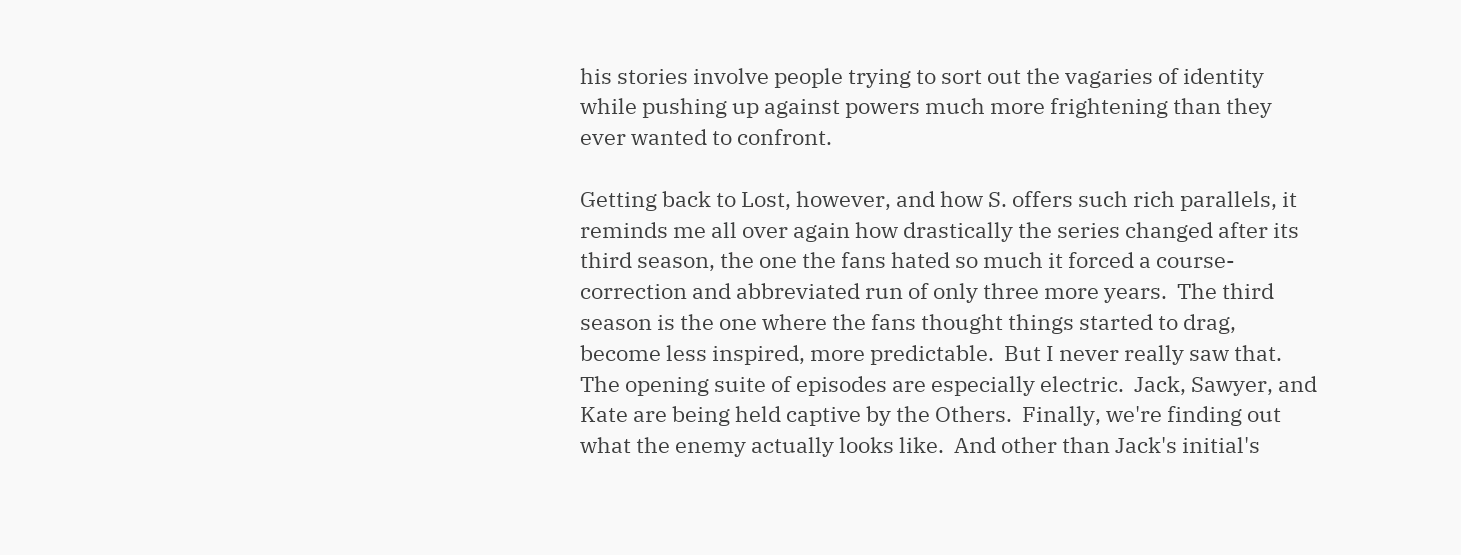his stories involve people trying to sort out the vagaries of identity while pushing up against powers much more frightening than they ever wanted to confront.

Getting back to Lost, however, and how S. offers such rich parallels, it reminds me all over again how drastically the series changed after its third season, the one the fans hated so much it forced a course-correction and abbreviated run of only three more years.  The third season is the one where the fans thought things started to drag, become less inspired, more predictable.  But I never really saw that.  The opening suite of episodes are especially electric.  Jack, Sawyer, and Kate are being held captive by the Others.  Finally, we're finding out what the enemy actually looks like.  And other than Jack's initial's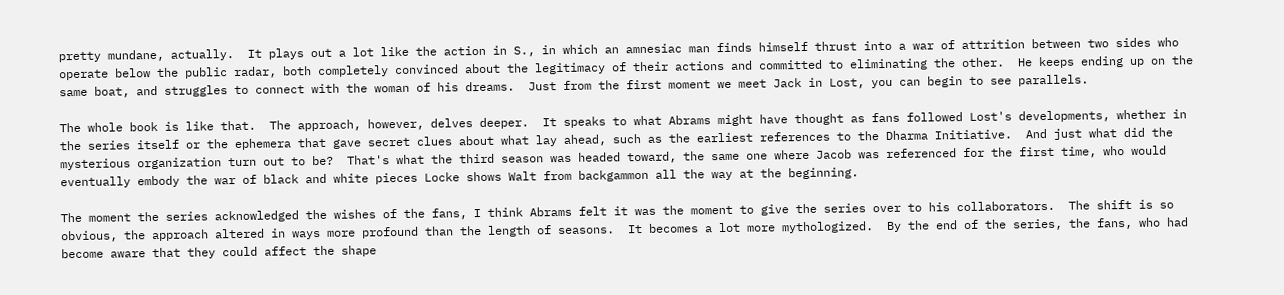pretty mundane, actually.  It plays out a lot like the action in S., in which an amnesiac man finds himself thrust into a war of attrition between two sides who operate below the public radar, both completely convinced about the legitimacy of their actions and committed to eliminating the other.  He keeps ending up on the same boat, and struggles to connect with the woman of his dreams.  Just from the first moment we meet Jack in Lost, you can begin to see parallels.

The whole book is like that.  The approach, however, delves deeper.  It speaks to what Abrams might have thought as fans followed Lost's developments, whether in the series itself or the ephemera that gave secret clues about what lay ahead, such as the earliest references to the Dharma Initiative.  And just what did the mysterious organization turn out to be?  That's what the third season was headed toward, the same one where Jacob was referenced for the first time, who would eventually embody the war of black and white pieces Locke shows Walt from backgammon all the way at the beginning.

The moment the series acknowledged the wishes of the fans, I think Abrams felt it was the moment to give the series over to his collaborators.  The shift is so obvious, the approach altered in ways more profound than the length of seasons.  It becomes a lot more mythologized.  By the end of the series, the fans, who had become aware that they could affect the shape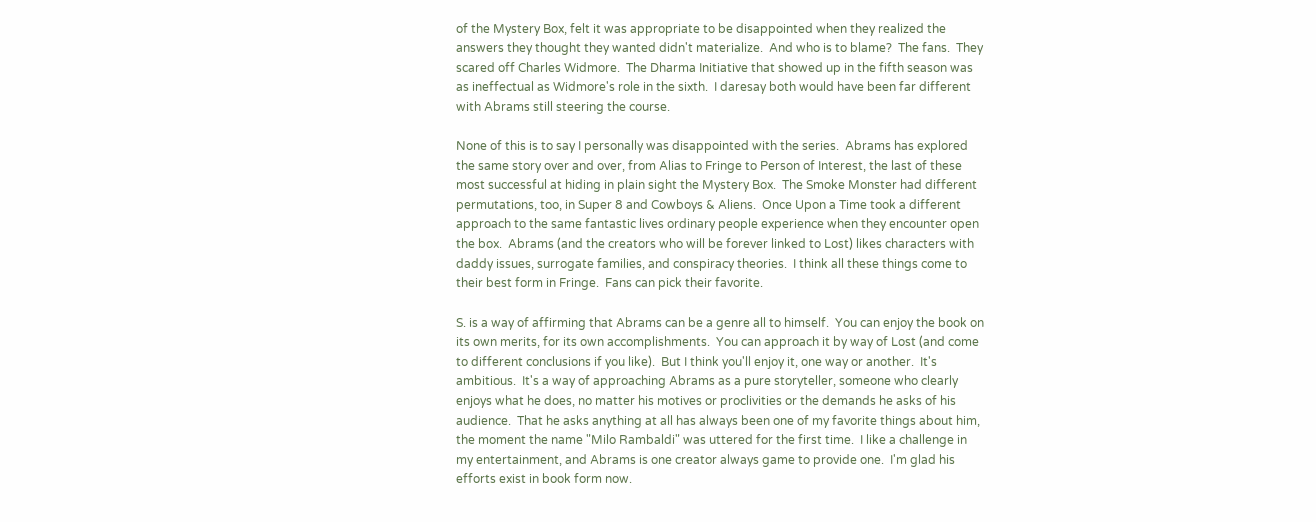of the Mystery Box, felt it was appropriate to be disappointed when they realized the answers they thought they wanted didn't materialize.  And who is to blame?  The fans.  They scared off Charles Widmore.  The Dharma Initiative that showed up in the fifth season was as ineffectual as Widmore's role in the sixth.  I daresay both would have been far different with Abrams still steering the course.

None of this is to say I personally was disappointed with the series.  Abrams has explored the same story over and over, from Alias to Fringe to Person of Interest, the last of these most successful at hiding in plain sight the Mystery Box.  The Smoke Monster had different permutations, too, in Super 8 and Cowboys & Aliens.  Once Upon a Time took a different approach to the same fantastic lives ordinary people experience when they encounter open the box.  Abrams (and the creators who will be forever linked to Lost) likes characters with daddy issues, surrogate families, and conspiracy theories.  I think all these things come to their best form in Fringe.  Fans can pick their favorite.

S. is a way of affirming that Abrams can be a genre all to himself.  You can enjoy the book on its own merits, for its own accomplishments.  You can approach it by way of Lost (and come to different conclusions if you like).  But I think you'll enjoy it, one way or another.  It's ambitious.  It's a way of approaching Abrams as a pure storyteller, someone who clearly enjoys what he does, no matter his motives or proclivities or the demands he asks of his audience.  That he asks anything at all has always been one of my favorite things about him, the moment the name "Milo Rambaldi" was uttered for the first time.  I like a challenge in my entertainment, and Abrams is one creator always game to provide one.  I'm glad his efforts exist in book form now.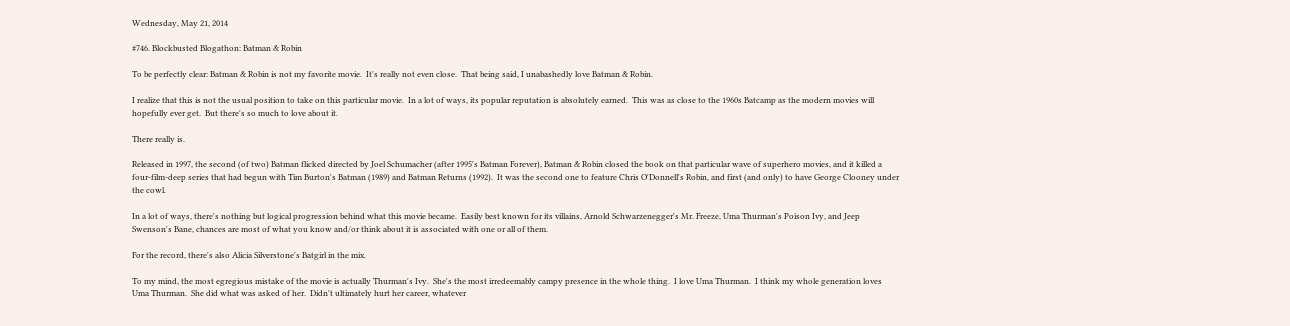Wednesday, May 21, 2014

#746. Blockbusted Blogathon: Batman & Robin

To be perfectly clear: Batman & Robin is not my favorite movie.  It's really not even close.  That being said, I unabashedly love Batman & Robin.

I realize that this is not the usual position to take on this particular movie.  In a lot of ways, its popular reputation is absolutely earned.  This was as close to the 1960s Batcamp as the modern movies will hopefully ever get.  But there's so much to love about it.

There really is.

Released in 1997, the second (of two) Batman flicked directed by Joel Schumacher (after 1995's Batman Forever), Batman & Robin closed the book on that particular wave of superhero movies, and it killed a four-film-deep series that had begun with Tim Burton's Batman (1989) and Batman Returns (1992).  It was the second one to feature Chris O'Donnell's Robin, and first (and only) to have George Clooney under the cowl.

In a lot of ways, there's nothing but logical progression behind what this movie became.  Easily best known for its villains, Arnold Schwarzenegger's Mr. Freeze, Uma Thurman's Poison Ivy, and Jeep Swenson's Bane, chances are most of what you know and/or think about it is associated with one or all of them.

For the record, there's also Alicia Silverstone's Batgirl in the mix.

To my mind, the most egregious mistake of the movie is actually Thurman's Ivy.  She's the most irredeemably campy presence in the whole thing.  I love Uma Thurman.  I think my whole generation loves Uma Thurman.  She did what was asked of her.  Didn't ultimately hurt her career, whatever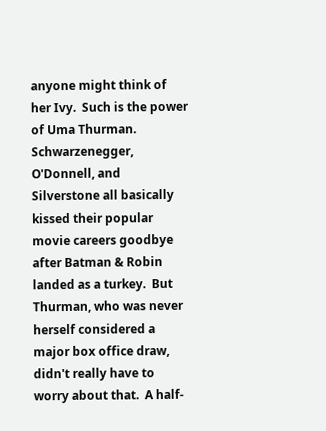anyone might think of her Ivy.  Such is the power of Uma Thurman.  Schwarzenegger, O'Donnell, and Silverstone all basically kissed their popular movie careers goodbye after Batman & Robin landed as a turkey.  But Thurman, who was never herself considered a major box office draw, didn't really have to worry about that.  A half-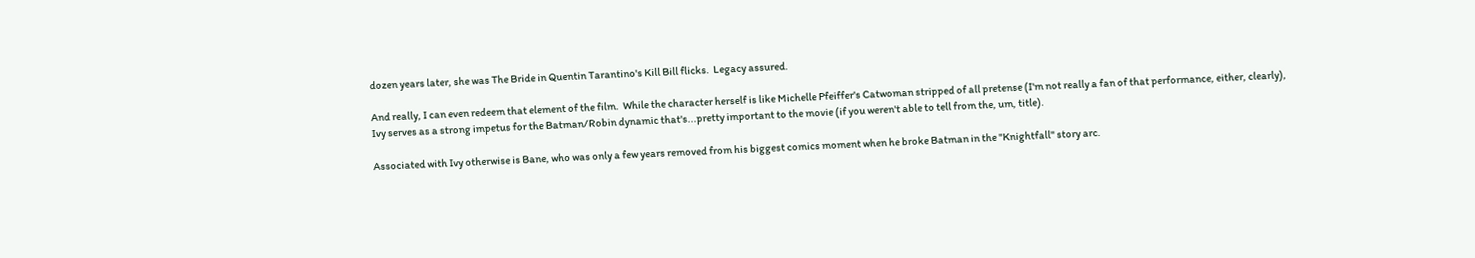dozen years later, she was The Bride in Quentin Tarantino's Kill Bill flicks.  Legacy assured.

And really, I can even redeem that element of the film.  While the character herself is like Michelle Pfeiffer's Catwoman stripped of all pretense (I'm not really a fan of that performance, either, clearly), Ivy serves as a strong impetus for the Batman/Robin dynamic that's...pretty important to the movie (if you weren't able to tell from the, um, title).

Associated with Ivy otherwise is Bane, who was only a few years removed from his biggest comics moment when he broke Batman in the "Knightfall" story arc.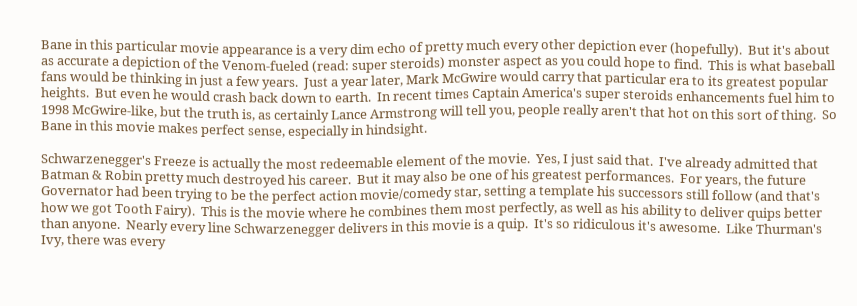Bane in this particular movie appearance is a very dim echo of pretty much every other depiction ever (hopefully).  But it's about as accurate a depiction of the Venom-fueled (read: super steroids) monster aspect as you could hope to find.  This is what baseball fans would be thinking in just a few years.  Just a year later, Mark McGwire would carry that particular era to its greatest popular heights.  But even he would crash back down to earth.  In recent times Captain America's super steroids enhancements fuel him to 1998 McGwire-like, but the truth is, as certainly Lance Armstrong will tell you, people really aren't that hot on this sort of thing.  So Bane in this movie makes perfect sense, especially in hindsight.

Schwarzenegger's Freeze is actually the most redeemable element of the movie.  Yes, I just said that.  I've already admitted that Batman & Robin pretty much destroyed his career.  But it may also be one of his greatest performances.  For years, the future Governator had been trying to be the perfect action movie/comedy star, setting a template his successors still follow (and that's how we got Tooth Fairy).  This is the movie where he combines them most perfectly, as well as his ability to deliver quips better than anyone.  Nearly every line Schwarzenegger delivers in this movie is a quip.  It's so ridiculous it's awesome.  Like Thurman's Ivy, there was every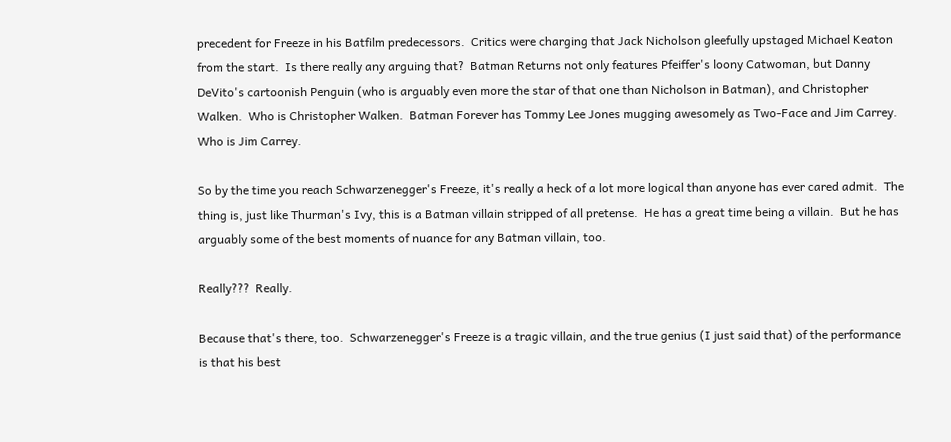precedent for Freeze in his Batfilm predecessors.  Critics were charging that Jack Nicholson gleefully upstaged Michael Keaton from the start.  Is there really any arguing that?  Batman Returns not only features Pfeiffer's loony Catwoman, but Danny DeVito's cartoonish Penguin (who is arguably even more the star of that one than Nicholson in Batman), and Christopher Walken.  Who is Christopher Walken.  Batman Forever has Tommy Lee Jones mugging awesomely as Two-Face and Jim Carrey.  Who is Jim Carrey.

So by the time you reach Schwarzenegger's Freeze, it's really a heck of a lot more logical than anyone has ever cared admit.  The thing is, just like Thurman's Ivy, this is a Batman villain stripped of all pretense.  He has a great time being a villain.  But he has arguably some of the best moments of nuance for any Batman villain, too.

Really???  Really.

Because that's there, too.  Schwarzenegger's Freeze is a tragic villain, and the true genius (I just said that) of the performance is that his best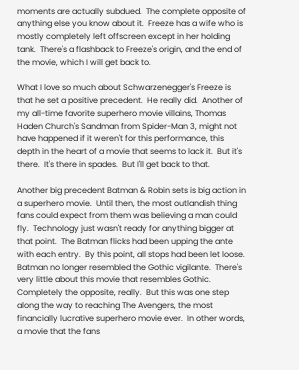moments are actually subdued.  The complete opposite of anything else you know about it.  Freeze has a wife who is mostly completely left offscreen except in her holding tank.  There's a flashback to Freeze's origin, and the end of the movie, which I will get back to.

What I love so much about Schwarzenegger's Freeze is that he set a positive precedent.  He really did.  Another of my all-time favorite superhero movie villains, Thomas Haden Church's Sandman from Spider-Man 3, might not have happened if it weren't for this performance, this depth in the heart of a movie that seems to lack it.  But it's there.  It's there in spades.  But I'll get back to that.

Another big precedent Batman & Robin sets is big action in a superhero movie.  Until then, the most outlandish thing fans could expect from them was believing a man could fly.  Technology just wasn't ready for anything bigger at that point.  The Batman flicks had been upping the ante with each entry.  By this point, all stops had been let loose.  Batman no longer resembled the Gothic vigilante.  There's very little about this movie that resembles Gothic.  Completely the opposite, really.  But this was one step along the way to reaching The Avengers, the most financially lucrative superhero movie ever.  In other words, a movie that the fans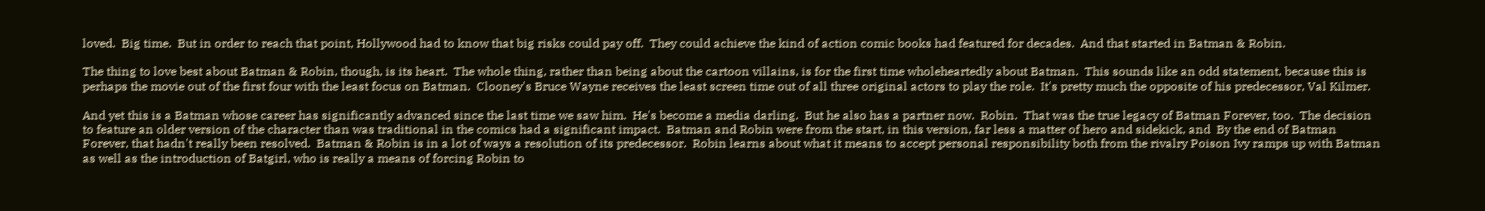loved.  Big time.  But in order to reach that point, Hollywood had to know that big risks could pay off.  They could achieve the kind of action comic books had featured for decades.  And that started in Batman & Robin.

The thing to love best about Batman & Robin, though, is its heart.  The whole thing, rather than being about the cartoon villains, is for the first time wholeheartedly about Batman.  This sounds like an odd statement, because this is perhaps the movie out of the first four with the least focus on Batman.  Clooney's Bruce Wayne receives the least screen time out of all three original actors to play the role.  It's pretty much the opposite of his predecessor, Val Kilmer.

And yet this is a Batman whose career has significantly advanced since the last time we saw him.  He's become a media darling.  But he also has a partner now.  Robin.  That was the true legacy of Batman Forever, too.  The decision to feature an older version of the character than was traditional in the comics had a significant impact.  Batman and Robin were from the start, in this version, far less a matter of hero and sidekick, and  By the end of Batman Forever, that hadn't really been resolved.  Batman & Robin is in a lot of ways a resolution of its predecessor.  Robin learns about what it means to accept personal responsibility both from the rivalry Poison Ivy ramps up with Batman as well as the introduction of Batgirl, who is really a means of forcing Robin to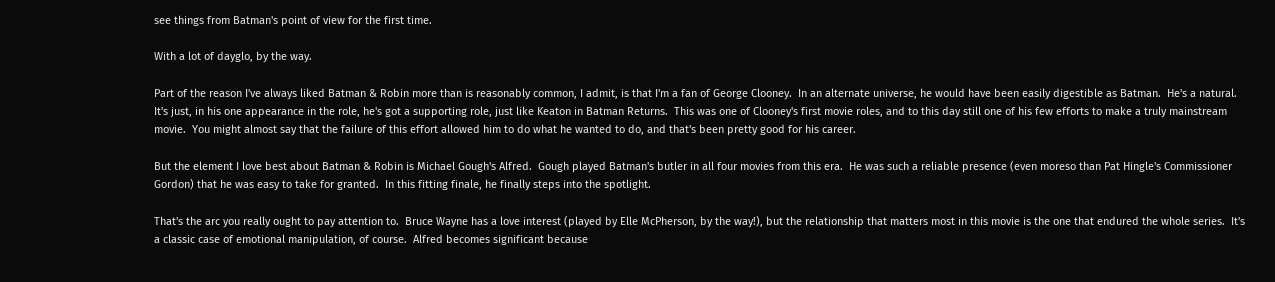see things from Batman's point of view for the first time.

With a lot of dayglo, by the way.

Part of the reason I've always liked Batman & Robin more than is reasonably common, I admit, is that I'm a fan of George Clooney.  In an alternate universe, he would have been easily digestible as Batman.  He's a natural.  It's just, in his one appearance in the role, he's got a supporting role, just like Keaton in Batman Returns.  This was one of Clooney's first movie roles, and to this day still one of his few efforts to make a truly mainstream movie.  You might almost say that the failure of this effort allowed him to do what he wanted to do, and that's been pretty good for his career.

But the element I love best about Batman & Robin is Michael Gough's Alfred.  Gough played Batman's butler in all four movies from this era.  He was such a reliable presence (even moreso than Pat Hingle's Commissioner Gordon) that he was easy to take for granted.  In this fitting finale, he finally steps into the spotlight.

That's the arc you really ought to pay attention to.  Bruce Wayne has a love interest (played by Elle McPherson, by the way!), but the relationship that matters most in this movie is the one that endured the whole series.  It's a classic case of emotional manipulation, of course.  Alfred becomes significant because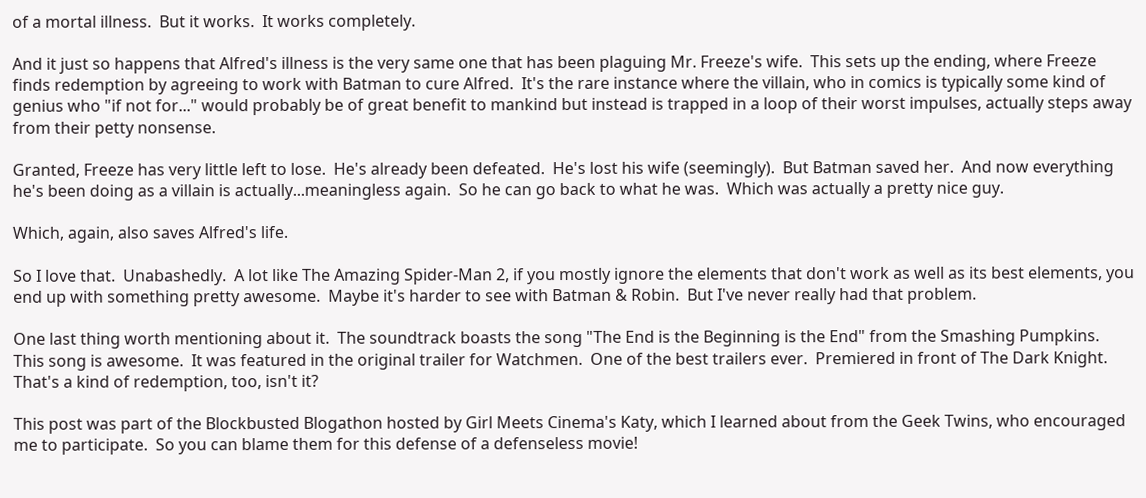of a mortal illness.  But it works.  It works completely.

And it just so happens that Alfred's illness is the very same one that has been plaguing Mr. Freeze's wife.  This sets up the ending, where Freeze finds redemption by agreeing to work with Batman to cure Alfred.  It's the rare instance where the villain, who in comics is typically some kind of genius who "if not for..." would probably be of great benefit to mankind but instead is trapped in a loop of their worst impulses, actually steps away from their petty nonsense.

Granted, Freeze has very little left to lose.  He's already been defeated.  He's lost his wife (seemingly).  But Batman saved her.  And now everything he's been doing as a villain is actually...meaningless again.  So he can go back to what he was.  Which was actually a pretty nice guy.

Which, again, also saves Alfred's life.

So I love that.  Unabashedly.  A lot like The Amazing Spider-Man 2, if you mostly ignore the elements that don't work as well as its best elements, you end up with something pretty awesome.  Maybe it's harder to see with Batman & Robin.  But I've never really had that problem.

One last thing worth mentioning about it.  The soundtrack boasts the song "The End is the Beginning is the End" from the Smashing Pumpkins.  This song is awesome.  It was featured in the original trailer for Watchmen.  One of the best trailers ever.  Premiered in front of The Dark Knight.  That's a kind of redemption, too, isn't it?

This post was part of the Blockbusted Blogathon hosted by Girl Meets Cinema's Katy, which I learned about from the Geek Twins, who encouraged me to participate.  So you can blame them for this defense of a defenseless movie!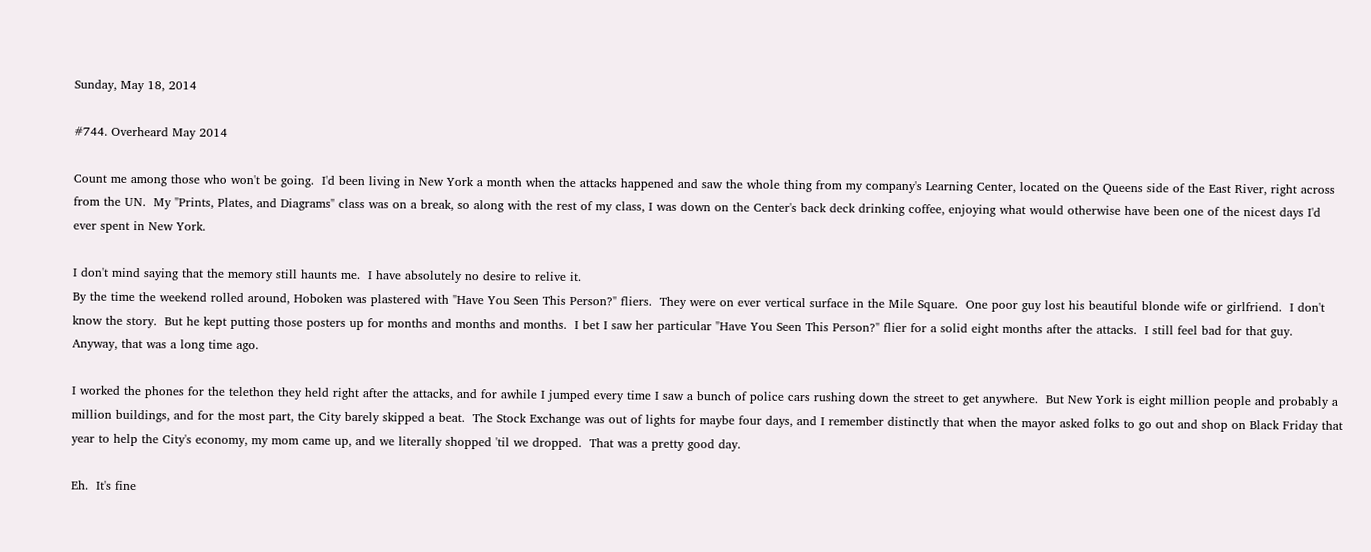Sunday, May 18, 2014

#744. Overheard May 2014

Count me among those who won't be going.  I'd been living in New York a month when the attacks happened and saw the whole thing from my company's Learning Center, located on the Queens side of the East River, right across from the UN.  My "Prints, Plates, and Diagrams" class was on a break, so along with the rest of my class, I was down on the Center's back deck drinking coffee, enjoying what would otherwise have been one of the nicest days I'd ever spent in New York.

I don't mind saying that the memory still haunts me.  I have absolutely no desire to relive it.
By the time the weekend rolled around, Hoboken was plastered with "Have You Seen This Person?" fliers.  They were on ever vertical surface in the Mile Square.  One poor guy lost his beautiful blonde wife or girlfriend.  I don't know the story.  But he kept putting those posters up for months and months and months.  I bet I saw her particular "Have You Seen This Person?" flier for a solid eight months after the attacks.  I still feel bad for that guy.
Anyway, that was a long time ago.

I worked the phones for the telethon they held right after the attacks, and for awhile I jumped every time I saw a bunch of police cars rushing down the street to get anywhere.  But New York is eight million people and probably a million buildings, and for the most part, the City barely skipped a beat.  The Stock Exchange was out of lights for maybe four days, and I remember distinctly that when the mayor asked folks to go out and shop on Black Friday that year to help the City's economy, my mom came up, and we literally shopped 'til we dropped.  That was a pretty good day.

Eh.  It's fine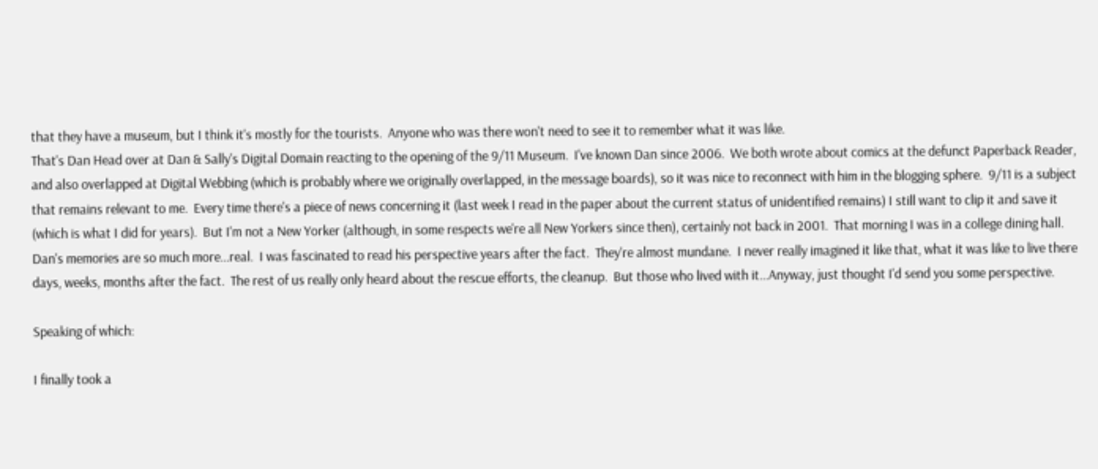that they have a museum, but I think it's mostly for the tourists.  Anyone who was there won't need to see it to remember what it was like.
That's Dan Head over at Dan & Sally's Digital Domain reacting to the opening of the 9/11 Museum.  I've known Dan since 2006.  We both wrote about comics at the defunct Paperback Reader, and also overlapped at Digital Webbing (which is probably where we originally overlapped, in the message boards), so it was nice to reconnect with him in the blogging sphere.  9/11 is a subject that remains relevant to me.  Every time there's a piece of news concerning it (last week I read in the paper about the current status of unidentified remains) I still want to clip it and save it (which is what I did for years).  But I'm not a New Yorker (although, in some respects we're all New Yorkers since then), certainly not back in 2001.  That morning I was in a college dining hall.  Dan's memories are so much more...real.  I was fascinated to read his perspective years after the fact.  They're almost mundane.  I never really imagined it like that, what it was like to live there days, weeks, months after the fact.  The rest of us really only heard about the rescue efforts, the cleanup.  But those who lived with it...Anyway, just thought I'd send you some perspective.

Speaking of which:

I finally took a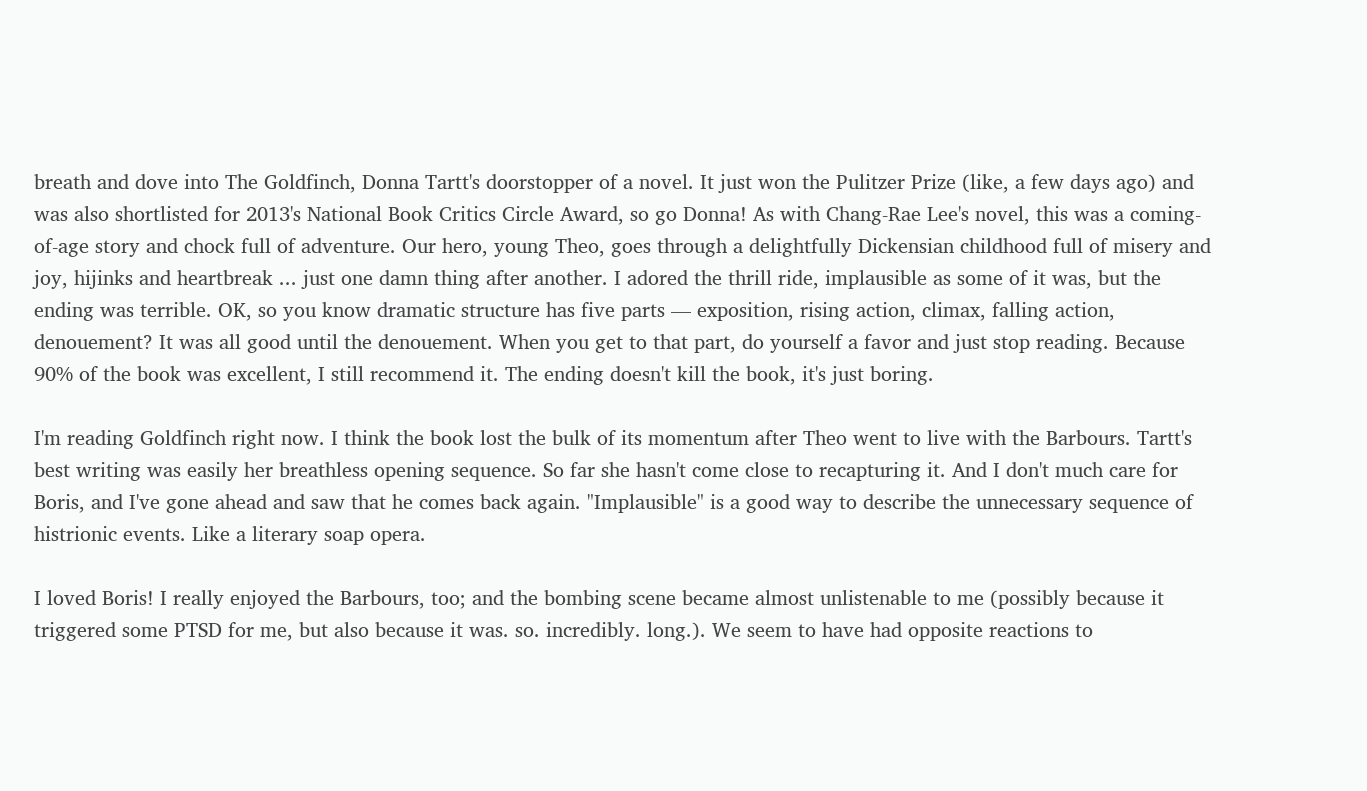breath and dove into The Goldfinch, Donna Tartt's doorstopper of a novel. It just won the Pulitzer Prize (like, a few days ago) and was also shortlisted for 2013's National Book Critics Circle Award, so go Donna! As with Chang-Rae Lee's novel, this was a coming-of-age story and chock full of adventure. Our hero, young Theo, goes through a delightfully Dickensian childhood full of misery and joy, hijinks and heartbreak ... just one damn thing after another. I adored the thrill ride, implausible as some of it was, but the ending was terrible. OK, so you know dramatic structure has five parts — exposition, rising action, climax, falling action, denouement? It was all good until the denouement. When you get to that part, do yourself a favor and just stop reading. Because 90% of the book was excellent, I still recommend it. The ending doesn't kill the book, it's just boring.

I'm reading Goldfinch right now. I think the book lost the bulk of its momentum after Theo went to live with the Barbours. Tartt's best writing was easily her breathless opening sequence. So far she hasn't come close to recapturing it. And I don't much care for Boris, and I've gone ahead and saw that he comes back again. "Implausible" is a good way to describe the unnecessary sequence of histrionic events. Like a literary soap opera.

I loved Boris! I really enjoyed the Barbours, too; and the bombing scene became almost unlistenable to me (possibly because it triggered some PTSD for me, but also because it was. so. incredibly. long.). We seem to have had opposite reactions to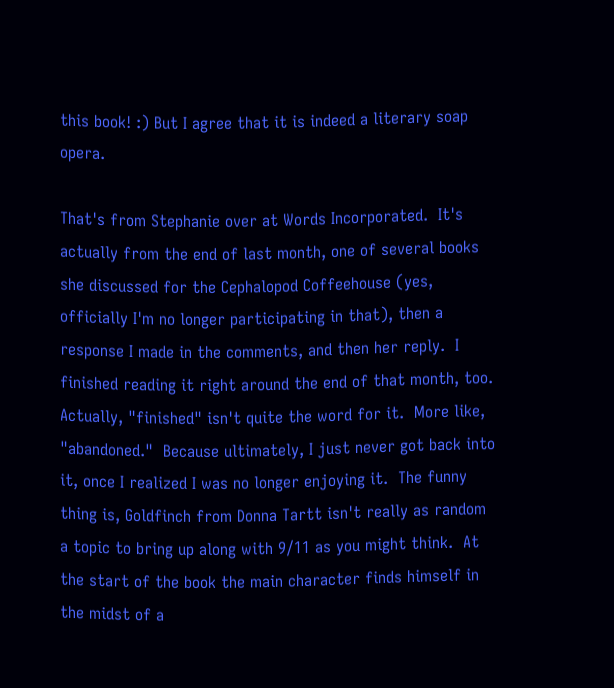this book! :) But I agree that it is indeed a literary soap opera.

That's from Stephanie over at Words Incorporated.  It's actually from the end of last month, one of several books she discussed for the Cephalopod Coffeehouse (yes, officially I'm no longer participating in that), then a response I made in the comments, and then her reply.  I finished reading it right around the end of that month, too.  Actually, "finished" isn't quite the word for it.  More like, "abandoned."  Because ultimately, I just never got back into it, once I realized I was no longer enjoying it.  The funny thing is, Goldfinch from Donna Tartt isn't really as random a topic to bring up along with 9/11 as you might think.  At the start of the book the main character finds himself in the midst of a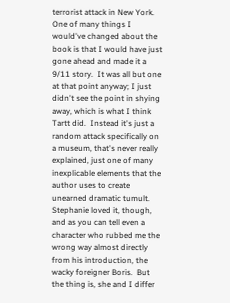terrorist attack in New York.  One of many things I would've changed about the book is that I would have just gone ahead and made it a 9/11 story.  It was all but one at that point anyway; I just didn't see the point in shying away, which is what I think Tartt did.  Instead it's just a random attack specifically on a museum, that's never really explained, just one of many inexplicable elements that the author uses to create unearned dramatic tumult.  Stephanie loved it, though, and as you can tell even a character who rubbed me the wrong way almost directly from his introduction, the wacky foreigner Boris.  But the thing is, she and I differ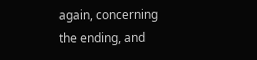again, concerning the ending, and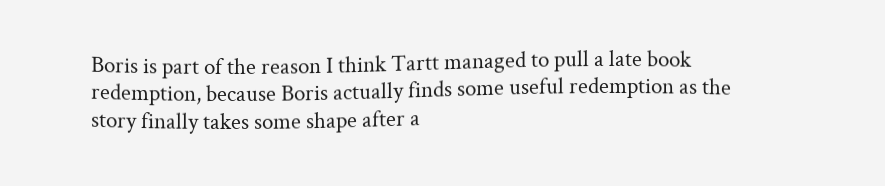Boris is part of the reason I think Tartt managed to pull a late book redemption, because Boris actually finds some useful redemption as the story finally takes some shape after a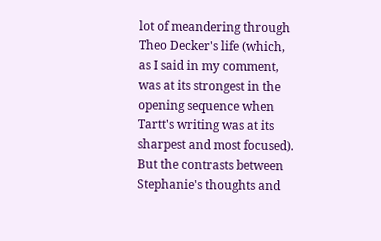lot of meandering through Theo Decker's life (which, as I said in my comment, was at its strongest in the opening sequence when Tartt's writing was at its sharpest and most focused).  But the contrasts between Stephanie's thoughts and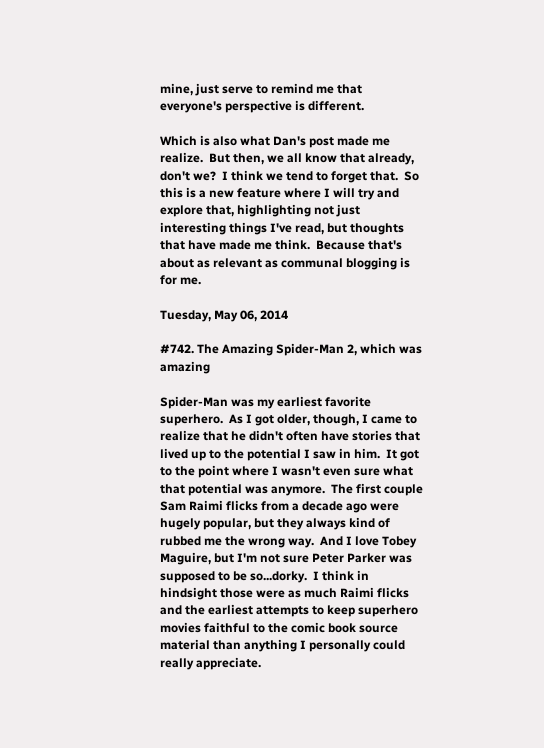mine, just serve to remind me that everyone's perspective is different.

Which is also what Dan's post made me realize.  But then, we all know that already, don't we?  I think we tend to forget that.  So this is a new feature where I will try and explore that, highlighting not just interesting things I've read, but thoughts that have made me think.  Because that's about as relevant as communal blogging is for me.

Tuesday, May 06, 2014

#742. The Amazing Spider-Man 2, which was amazing

Spider-Man was my earliest favorite superhero.  As I got older, though, I came to realize that he didn't often have stories that lived up to the potential I saw in him.  It got to the point where I wasn't even sure what that potential was anymore.  The first couple Sam Raimi flicks from a decade ago were hugely popular, but they always kind of rubbed me the wrong way.  And I love Tobey Maguire, but I'm not sure Peter Parker was supposed to be so...dorky.  I think in hindsight those were as much Raimi flicks and the earliest attempts to keep superhero movies faithful to the comic book source material than anything I personally could really appreciate.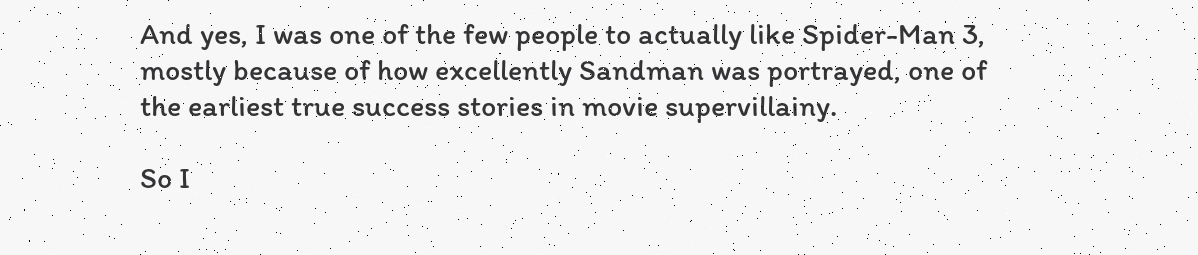And yes, I was one of the few people to actually like Spider-Man 3, mostly because of how excellently Sandman was portrayed, one of the earliest true success stories in movie supervillainy.

So I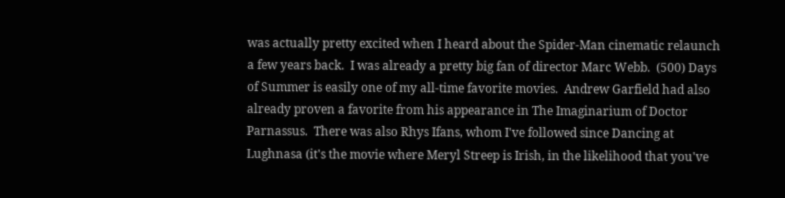was actually pretty excited when I heard about the Spider-Man cinematic relaunch a few years back.  I was already a pretty big fan of director Marc Webb.  (500) Days of Summer is easily one of my all-time favorite movies.  Andrew Garfield had also already proven a favorite from his appearance in The Imaginarium of Doctor Parnassus.  There was also Rhys Ifans, whom I've followed since Dancing at Lughnasa (it's the movie where Meryl Streep is Irish, in the likelihood that you've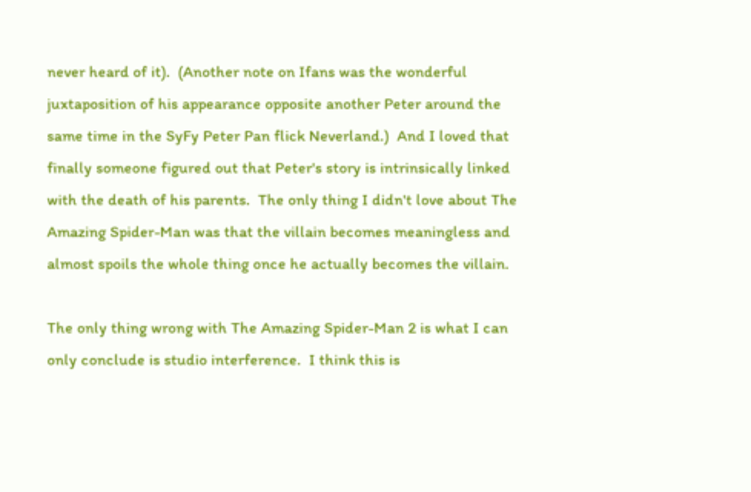never heard of it).  (Another note on Ifans was the wonderful juxtaposition of his appearance opposite another Peter around the same time in the SyFy Peter Pan flick Neverland.)  And I loved that finally someone figured out that Peter's story is intrinsically linked with the death of his parents.  The only thing I didn't love about The Amazing Spider-Man was that the villain becomes meaningless and almost spoils the whole thing once he actually becomes the villain.

The only thing wrong with The Amazing Spider-Man 2 is what I can only conclude is studio interference.  I think this is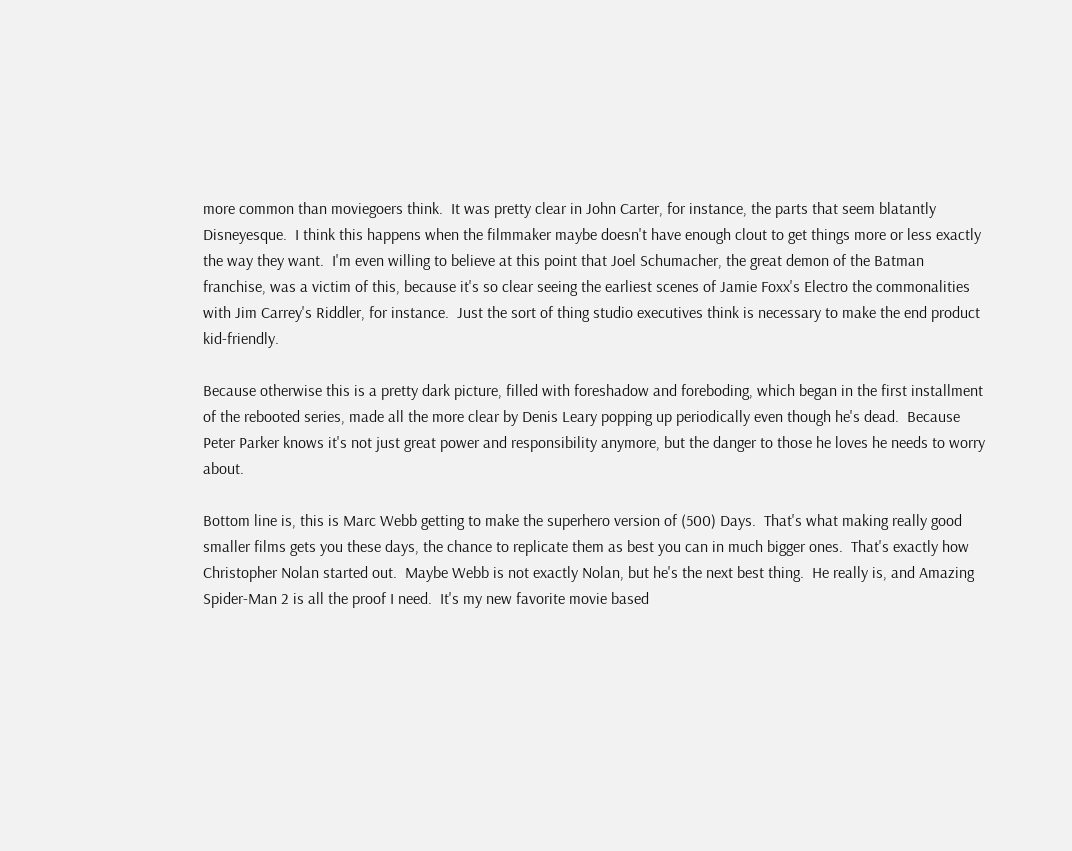more common than moviegoers think.  It was pretty clear in John Carter, for instance, the parts that seem blatantly Disneyesque.  I think this happens when the filmmaker maybe doesn't have enough clout to get things more or less exactly the way they want.  I'm even willing to believe at this point that Joel Schumacher, the great demon of the Batman franchise, was a victim of this, because it's so clear seeing the earliest scenes of Jamie Foxx's Electro the commonalities with Jim Carrey's Riddler, for instance.  Just the sort of thing studio executives think is necessary to make the end product kid-friendly.

Because otherwise this is a pretty dark picture, filled with foreshadow and foreboding, which began in the first installment of the rebooted series, made all the more clear by Denis Leary popping up periodically even though he's dead.  Because Peter Parker knows it's not just great power and responsibility anymore, but the danger to those he loves he needs to worry about.

Bottom line is, this is Marc Webb getting to make the superhero version of (500) Days.  That's what making really good smaller films gets you these days, the chance to replicate them as best you can in much bigger ones.  That's exactly how Christopher Nolan started out.  Maybe Webb is not exactly Nolan, but he's the next best thing.  He really is, and Amazing Spider-Man 2 is all the proof I need.  It's my new favorite movie based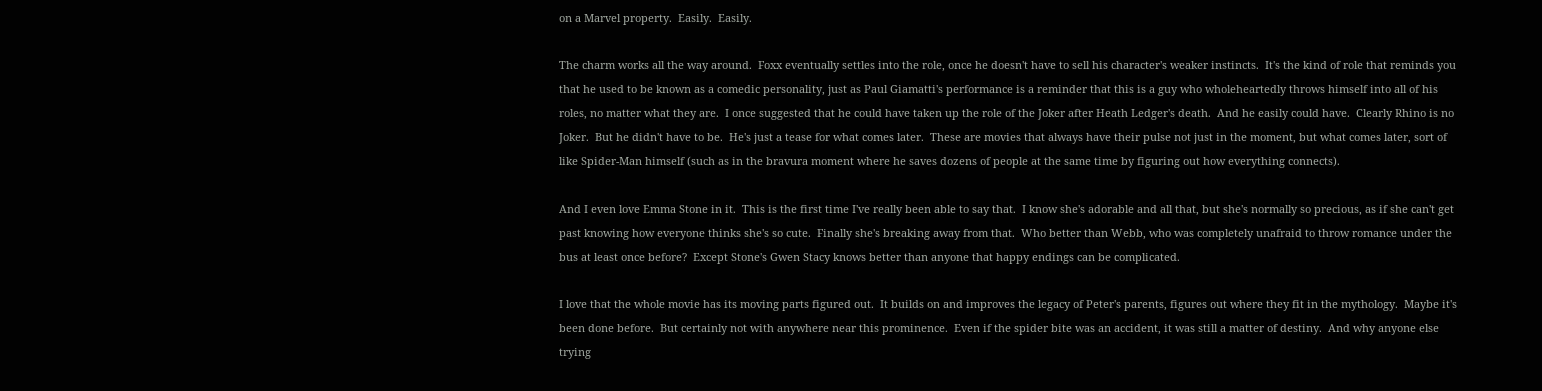on a Marvel property.  Easily.  Easily.

The charm works all the way around.  Foxx eventually settles into the role, once he doesn't have to sell his character's weaker instincts.  It's the kind of role that reminds you that he used to be known as a comedic personality, just as Paul Giamatti's performance is a reminder that this is a guy who wholeheartedly throws himself into all of his roles, no matter what they are.  I once suggested that he could have taken up the role of the Joker after Heath Ledger's death.  And he easily could have.  Clearly Rhino is no Joker.  But he didn't have to be.  He's just a tease for what comes later.  These are movies that always have their pulse not just in the moment, but what comes later, sort of like Spider-Man himself (such as in the bravura moment where he saves dozens of people at the same time by figuring out how everything connects).

And I even love Emma Stone in it.  This is the first time I've really been able to say that.  I know she's adorable and all that, but she's normally so precious, as if she can't get past knowing how everyone thinks she's so cute.  Finally she's breaking away from that.  Who better than Webb, who was completely unafraid to throw romance under the bus at least once before?  Except Stone's Gwen Stacy knows better than anyone that happy endings can be complicated.

I love that the whole movie has its moving parts figured out.  It builds on and improves the legacy of Peter's parents, figures out where they fit in the mythology.  Maybe it's been done before.  But certainly not with anywhere near this prominence.  Even if the spider bite was an accident, it was still a matter of destiny.  And why anyone else trying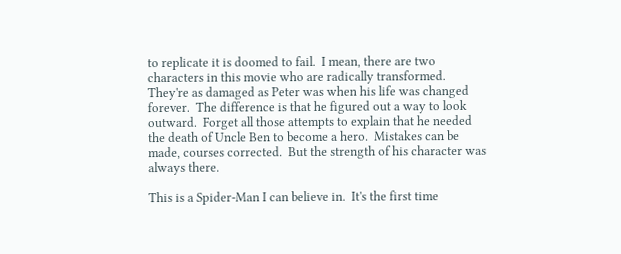to replicate it is doomed to fail.  I mean, there are two characters in this movie who are radically transformed.  They're as damaged as Peter was when his life was changed forever.  The difference is that he figured out a way to look outward.  Forget all those attempts to explain that he needed the death of Uncle Ben to become a hero.  Mistakes can be made, courses corrected.  But the strength of his character was always there.

This is a Spider-Man I can believe in.  It's the first time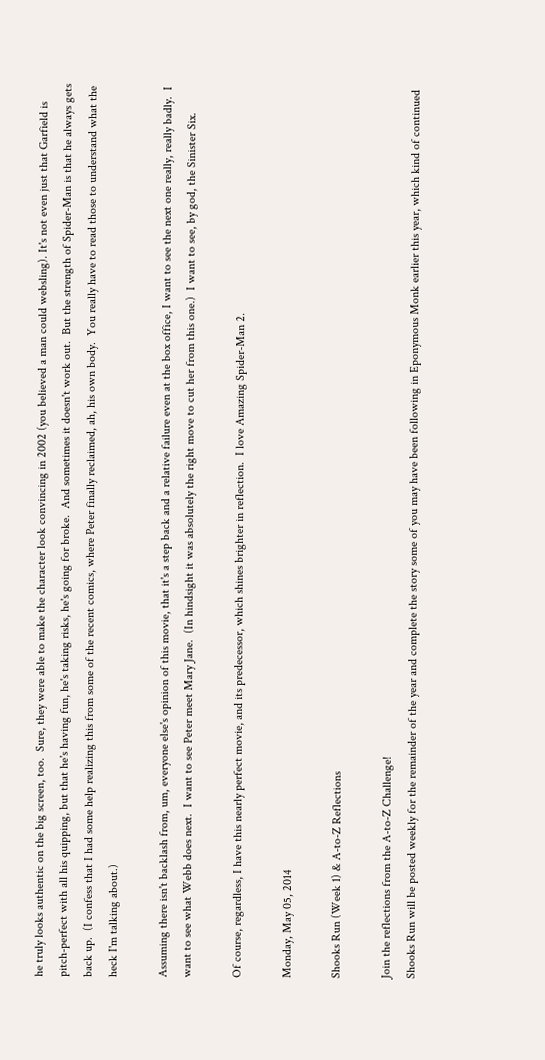he truly looks authentic on the big screen, too.  Sure, they were able to make the character look convincing in 2002 (you believed a man could websling). It's not even just that Garfield is pitch-perfect with all his quipping, but that he's having fun, he's taking risks, he's going for broke.  And sometimes it doesn't work out.  But the strength of Spider-Man is that he always gets back up.  (I confess that I had some help realizing this from some of the recent comics, where Peter finally reclaimed, ah, his own body.  You really have to read those to understand what the heck I'm talking about.)

Assuming there isn't backlash from, um, everyone else's opinion of this movie, that it's a step back and a relative failure even at the box office, I want to see the next one really, really badly.  I want to see what Webb does next.  I want to see Peter meet Mary Jane.  (In hindsight it was absolutely the right move to cut her from this one.)  I want to see, by god, the Sinister Six.

Of course, regardless, I have this nearly perfect movie, and its predecessor, which shines brighter in reflection.  I love Amazing Spider-Man 2.

Monday, May 05, 2014

Shooks Run (Week 1) & A-to-Z Reflections

Join the reflections from the A-to-Z Challenge!
Shooks Run will be posted weekly for the remainder of the year and complete the story some of you may have been following in Eponymous Monk earlier this year, which kind of continued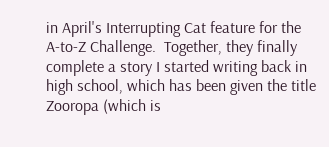in April's Interrupting Cat feature for the A-to-Z Challenge.  Together, they finally complete a story I started writing back in high school, which has been given the title Zooropa (which is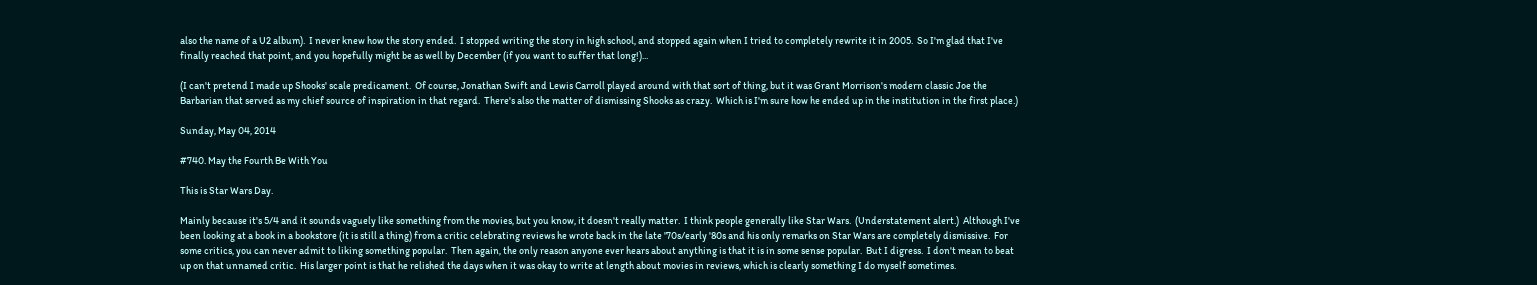also the name of a U2 album).  I never knew how the story ended.  I stopped writing the story in high school, and stopped again when I tried to completely rewrite it in 2005.  So I'm glad that I've finally reached that point, and you hopefully might be as well by December (if you want to suffer that long!)...

(I can't pretend I made up Shooks' scale predicament.  Of course, Jonathan Swift and Lewis Carroll played around with that sort of thing, but it was Grant Morrison's modern classic Joe the Barbarian that served as my chief source of inspiration in that regard.  There's also the matter of dismissing Shooks as crazy.  Which is I'm sure how he ended up in the institution in the first place.)

Sunday, May 04, 2014

#740. May the Fourth Be With You

This is Star Wars Day.

Mainly because it's 5/4 and it sounds vaguely like something from the movies, but you know, it doesn't really matter.  I think people generally like Star Wars.  (Understatement alert.)  Although I've been looking at a book in a bookstore (it is still a thing) from a critic celebrating reviews he wrote back in the late '70s/early '80s and his only remarks on Star Wars are completely dismissive.  For some critics, you can never admit to liking something popular.  Then again, the only reason anyone ever hears about anything is that it is in some sense popular.  But I digress.  I don't mean to beat up on that unnamed critic.  His larger point is that he relished the days when it was okay to write at length about movies in reviews, which is clearly something I do myself sometimes.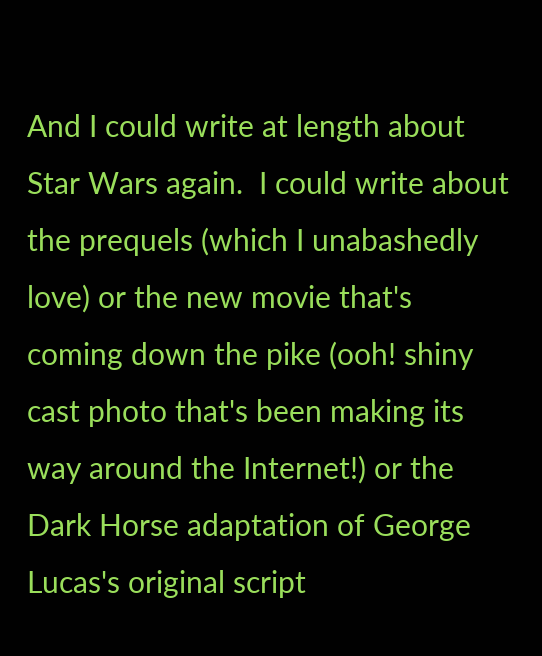And I could write at length about Star Wars again.  I could write about the prequels (which I unabashedly love) or the new movie that's coming down the pike (ooh! shiny cast photo that's been making its way around the Internet!) or the Dark Horse adaptation of George Lucas's original script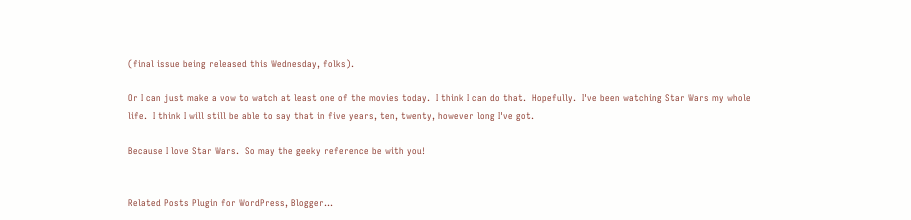(final issue being released this Wednesday, folks).

Or I can just make a vow to watch at least one of the movies today.  I think I can do that.  Hopefully.  I've been watching Star Wars my whole life.  I think I will still be able to say that in five years, ten, twenty, however long I've got.

Because I love Star Wars.  So may the geeky reference be with you!


Related Posts Plugin for WordPress, Blogger...